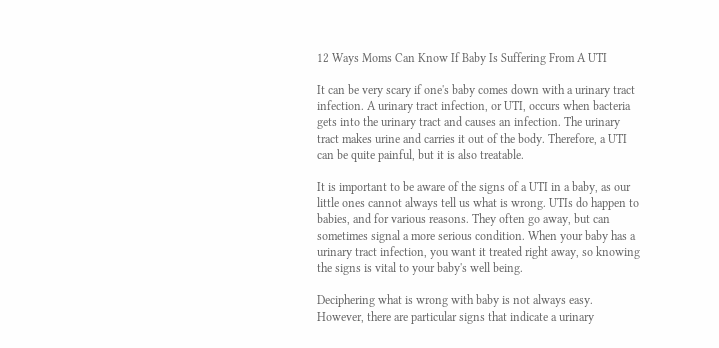12 Ways Moms Can Know If Baby Is Suffering From A UTI

It can be very scary if one's baby comes down with a urinary tract infection. A urinary tract infection, or UTI, occurs when bacteria gets into the urinary tract and causes an infection. The urinary tract makes urine and carries it out of the body. Therefore, a UTI can be quite painful, but it is also treatable.

It is important to be aware of the signs of a UTI in a baby, as our little ones cannot always tell us what is wrong. UTIs do happen to babies, and for various reasons. They often go away, but can sometimes signal a more serious condition. When your baby has a urinary tract infection, you want it treated right away, so knowing the signs is vital to your baby's well being.

Deciphering what is wrong with baby is not always easy. However, there are particular signs that indicate a urinary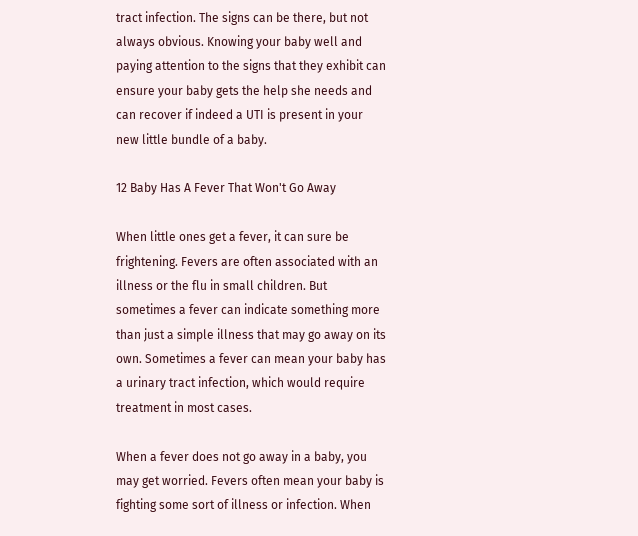tract infection. The signs can be there, but not always obvious. Knowing your baby well and paying attention to the signs that they exhibit can ensure your baby gets the help she needs and can recover if indeed a UTI is present in your new little bundle of a baby.

12 Baby Has A Fever That Won't Go Away

When little ones get a fever, it can sure be frightening. Fevers are often associated with an illness or the flu in small children. But sometimes a fever can indicate something more than just a simple illness that may go away on its own. Sometimes a fever can mean your baby has a urinary tract infection, which would require treatment in most cases.

When a fever does not go away in a baby, you may get worried. Fevers often mean your baby is fighting some sort of illness or infection. When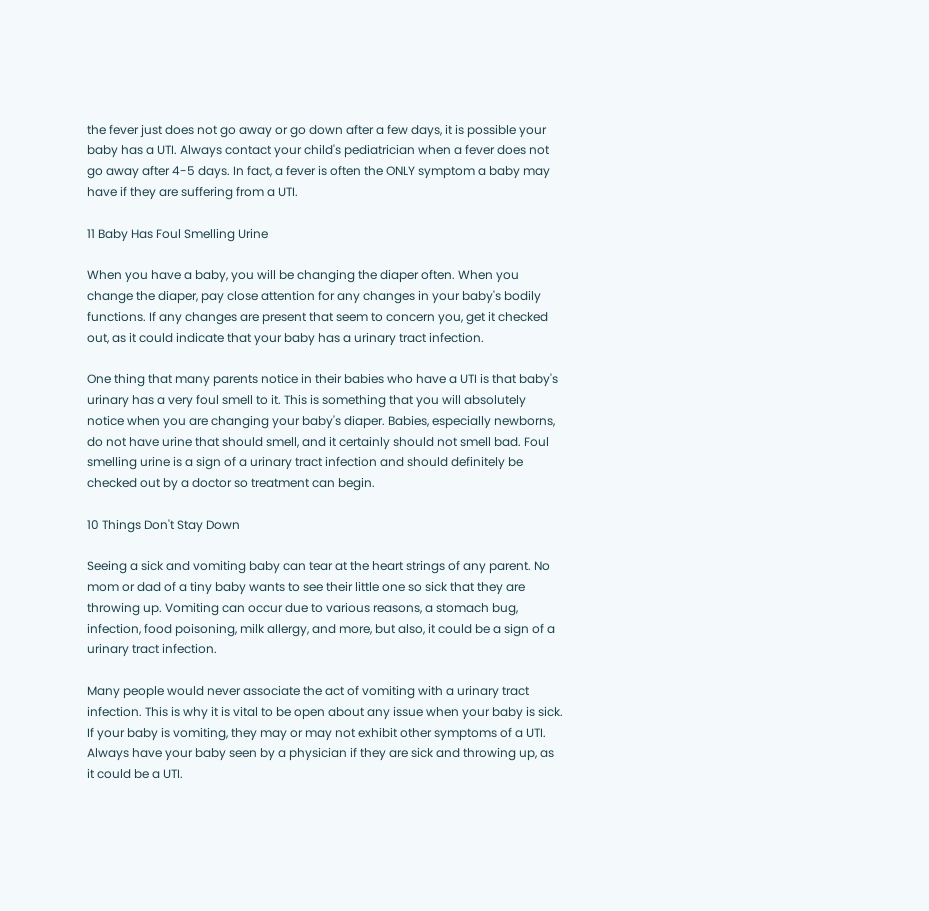the fever just does not go away or go down after a few days, it is possible your baby has a UTI. Always contact your child's pediatrician when a fever does not go away after 4-5 days. In fact, a fever is often the ONLY symptom a baby may have if they are suffering from a UTI.

11 Baby Has Foul Smelling Urine

When you have a baby, you will be changing the diaper often. When you change the diaper, pay close attention for any changes in your baby's bodily functions. If any changes are present that seem to concern you, get it checked out, as it could indicate that your baby has a urinary tract infection.

One thing that many parents notice in their babies who have a UTI is that baby's urinary has a very foul smell to it. This is something that you will absolutely notice when you are changing your baby's diaper. Babies, especially newborns, do not have urine that should smell, and it certainly should not smell bad. Foul smelling urine is a sign of a urinary tract infection and should definitely be checked out by a doctor so treatment can begin.

10 Things Don't Stay Down

Seeing a sick and vomiting baby can tear at the heart strings of any parent. No mom or dad of a tiny baby wants to see their little one so sick that they are throwing up. Vomiting can occur due to various reasons, a stomach bug, infection, food poisoning, milk allergy, and more, but also, it could be a sign of a urinary tract infection.

Many people would never associate the act of vomiting with a urinary tract infection. This is why it is vital to be open about any issue when your baby is sick. If your baby is vomiting, they may or may not exhibit other symptoms of a UTI. Always have your baby seen by a physician if they are sick and throwing up, as it could be a UTI.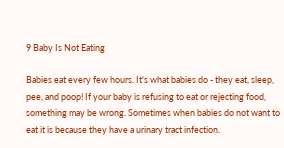9 Baby Is Not Eating

Babies eat every few hours. It's what babies do - they eat, sleep, pee, and poop! If your baby is refusing to eat or rejecting food, something may be wrong. Sometimes when babies do not want to eat it is because they have a urinary tract infection.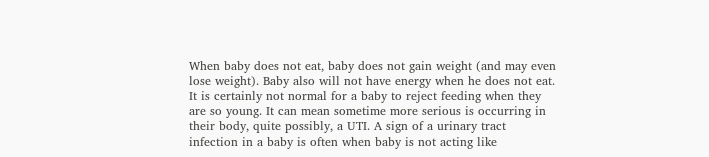When baby does not eat, baby does not gain weight (and may even lose weight). Baby also will not have energy when he does not eat. It is certainly not normal for a baby to reject feeding when they are so young. It can mean sometime more serious is occurring in their body, quite possibly, a UTI. A sign of a urinary tract infection in a baby is often when baby is not acting like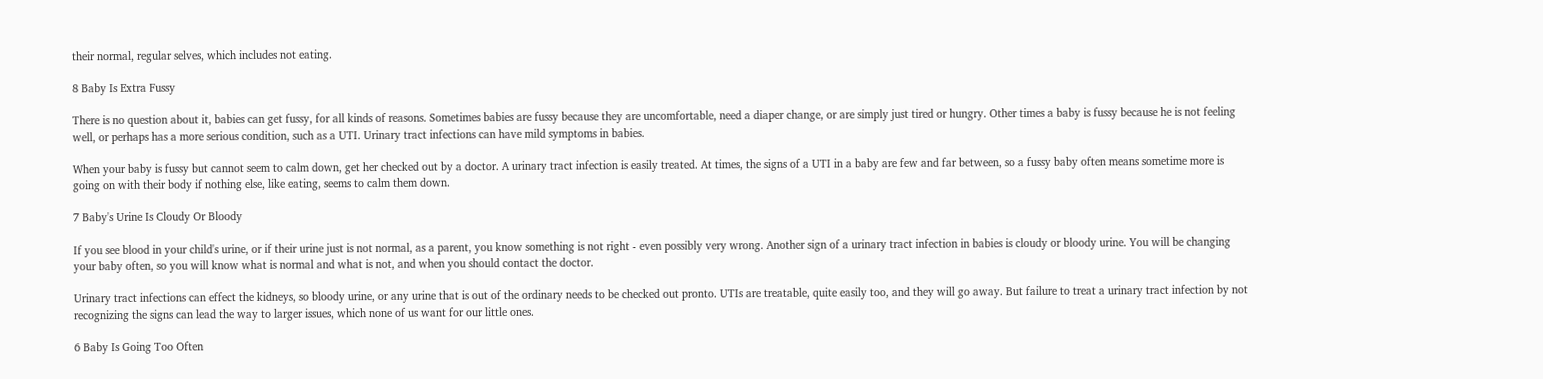their normal, regular selves, which includes not eating.

8 Baby Is Extra Fussy

There is no question about it, babies can get fussy, for all kinds of reasons. Sometimes babies are fussy because they are uncomfortable, need a diaper change, or are simply just tired or hungry. Other times a baby is fussy because he is not feeling well, or perhaps has a more serious condition, such as a UTI. Urinary tract infections can have mild symptoms in babies.

When your baby is fussy but cannot seem to calm down, get her checked out by a doctor. A urinary tract infection is easily treated. At times, the signs of a UTI in a baby are few and far between, so a fussy baby often means sometime more is going on with their body if nothing else, like eating, seems to calm them down.

7 Baby's Urine Is Cloudy Or Bloody

If you see blood in your child's urine, or if their urine just is not normal, as a parent, you know something is not right - even possibly very wrong. Another sign of a urinary tract infection in babies is cloudy or bloody urine. You will be changing your baby often, so you will know what is normal and what is not, and when you should contact the doctor.

Urinary tract infections can effect the kidneys, so bloody urine, or any urine that is out of the ordinary needs to be checked out pronto. UTIs are treatable, quite easily too, and they will go away. But failure to treat a urinary tract infection by not recognizing the signs can lead the way to larger issues, which none of us want for our little ones.

6 Baby Is Going Too Often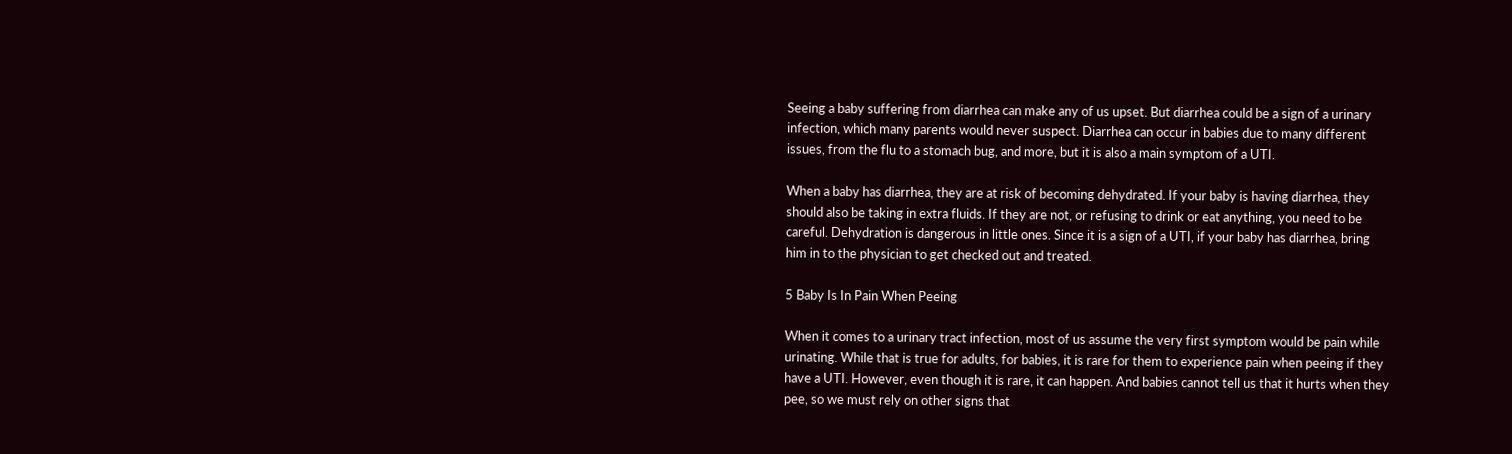Seeing a baby suffering from diarrhea can make any of us upset. But diarrhea could be a sign of a urinary infection, which many parents would never suspect. Diarrhea can occur in babies due to many different issues, from the flu to a stomach bug, and more, but it is also a main symptom of a UTI.

When a baby has diarrhea, they are at risk of becoming dehydrated. If your baby is having diarrhea, they should also be taking in extra fluids. If they are not, or refusing to drink or eat anything, you need to be careful. Dehydration is dangerous in little ones. Since it is a sign of a UTI, if your baby has diarrhea, bring him in to the physician to get checked out and treated.

5 Baby Is In Pain When Peeing

When it comes to a urinary tract infection, most of us assume the very first symptom would be pain while urinating. While that is true for adults, for babies, it is rare for them to experience pain when peeing if they have a UTI. However, even though it is rare, it can happen. And babies cannot tell us that it hurts when they pee, so we must rely on other signs that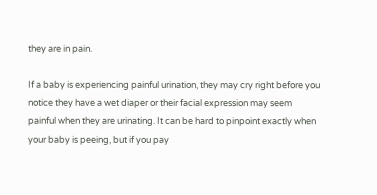they are in pain.

If a baby is experiencing painful urination, they may cry right before you notice they have a wet diaper or their facial expression may seem painful when they are urinating. It can be hard to pinpoint exactly when your baby is peeing, but if you pay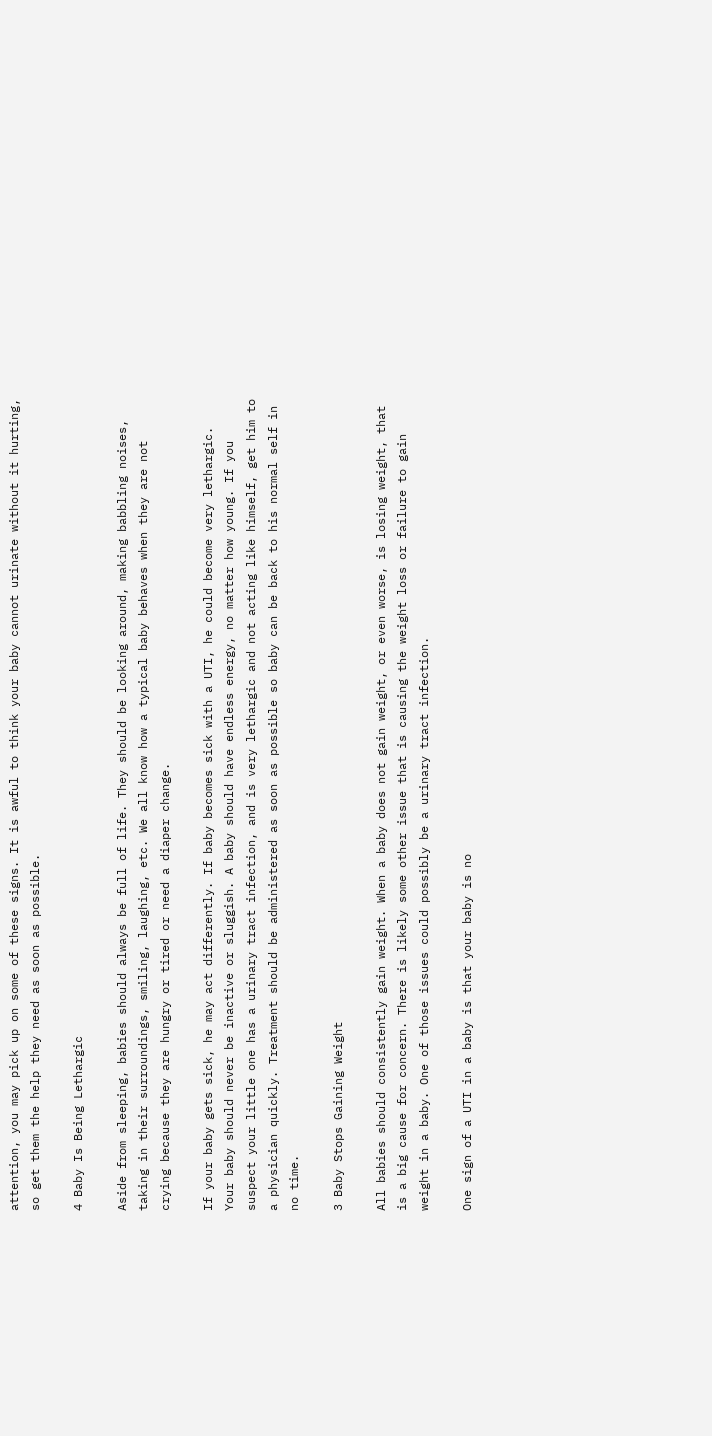attention, you may pick up on some of these signs. It is awful to think your baby cannot urinate without it hurting, so get them the help they need as soon as possible.

4 Baby Is Being Lethargic

Aside from sleeping, babies should always be full of life. They should be looking around, making babbling noises, taking in their surroundings, smiling, laughing, etc. We all know how a typical baby behaves when they are not crying because they are hungry or tired or need a diaper change.

If your baby gets sick, he may act differently. If baby becomes sick with a UTI, he could become very lethargic. Your baby should never be inactive or sluggish. A baby should have endless energy, no matter how young. If you suspect your little one has a urinary tract infection, and is very lethargic and not acting like himself, get him to a physician quickly. Treatment should be administered as soon as possible so baby can be back to his normal self in no time.

3 Baby Stops Gaining Weight

All babies should consistently gain weight. When a baby does not gain weight, or even worse, is losing weight, that is a big cause for concern. There is likely some other issue that is causing the weight loss or failure to gain weight in a baby. One of those issues could possibly be a urinary tract infection.

One sign of a UTI in a baby is that your baby is no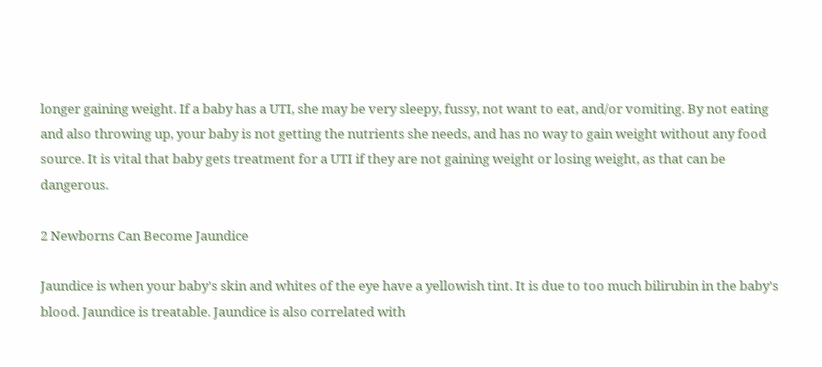longer gaining weight. If a baby has a UTI, she may be very sleepy, fussy, not want to eat, and/or vomiting. By not eating and also throwing up, your baby is not getting the nutrients she needs, and has no way to gain weight without any food source. It is vital that baby gets treatment for a UTI if they are not gaining weight or losing weight, as that can be dangerous.

2 Newborns Can Become Jaundice

Jaundice is when your baby's skin and whites of the eye have a yellowish tint. It is due to too much bilirubin in the baby's blood. Jaundice is treatable. Jaundice is also correlated with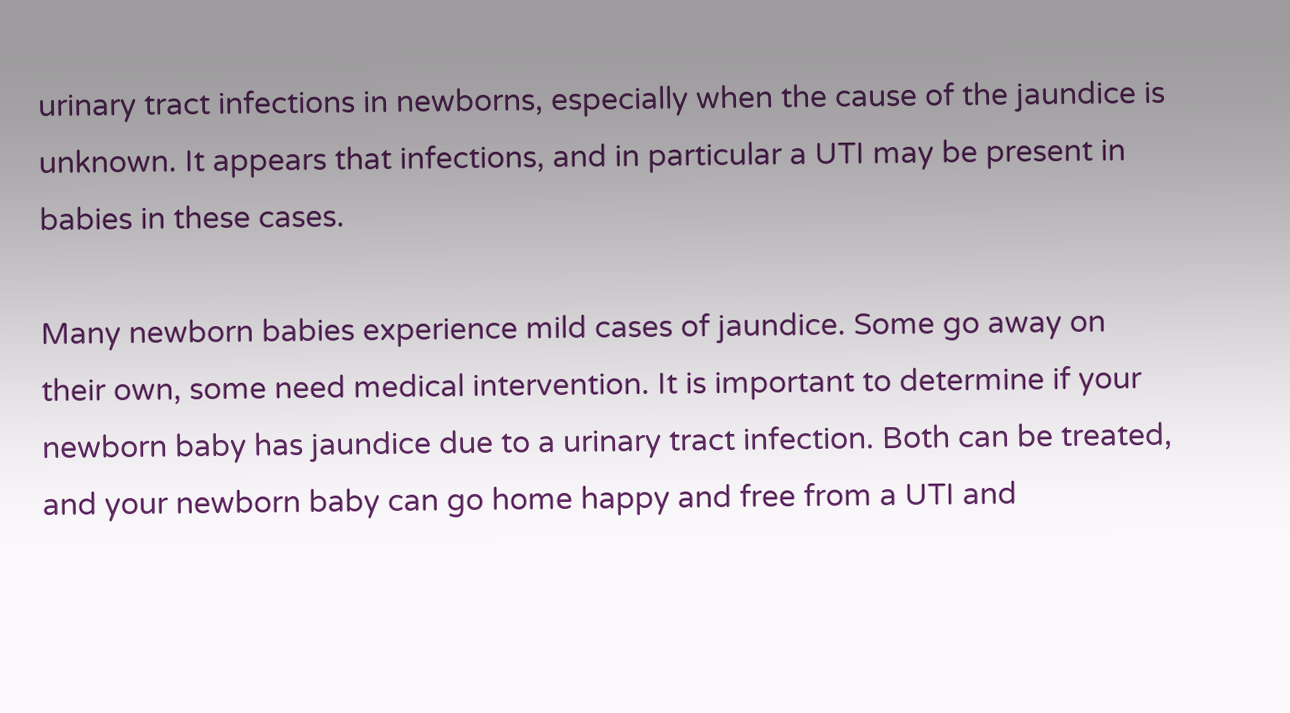urinary tract infections in newborns, especially when the cause of the jaundice is unknown. It appears that infections, and in particular a UTI may be present in babies in these cases.

Many newborn babies experience mild cases of jaundice. Some go away on their own, some need medical intervention. It is important to determine if your newborn baby has jaundice due to a urinary tract infection. Both can be treated, and your newborn baby can go home happy and free from a UTI and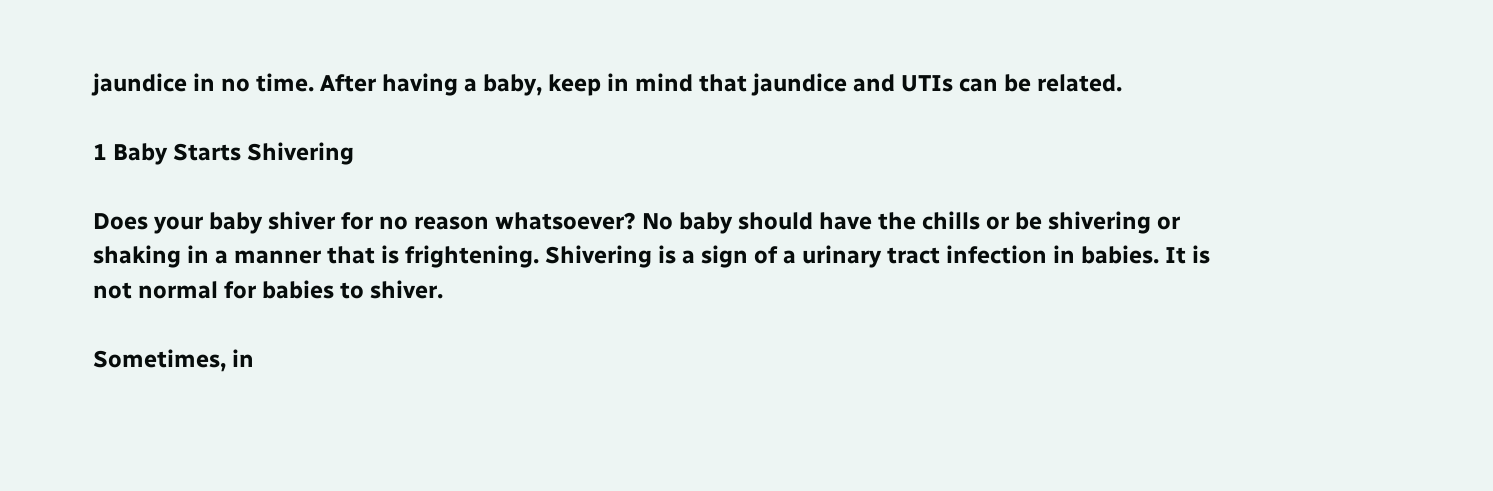jaundice in no time. After having a baby, keep in mind that jaundice and UTIs can be related.

1 Baby Starts Shivering

Does your baby shiver for no reason whatsoever? No baby should have the chills or be shivering or shaking in a manner that is frightening. Shivering is a sign of a urinary tract infection in babies. It is not normal for babies to shiver.

Sometimes, in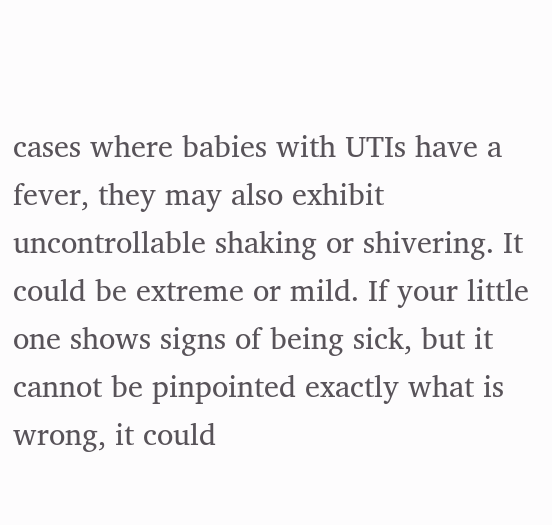cases where babies with UTIs have a fever, they may also exhibit uncontrollable shaking or shivering. It could be extreme or mild. If your little one shows signs of being sick, but it cannot be pinpointed exactly what is wrong, it could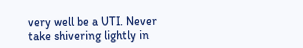very well be a UTI. Never take shivering lightly in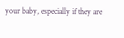your baby, especially if they are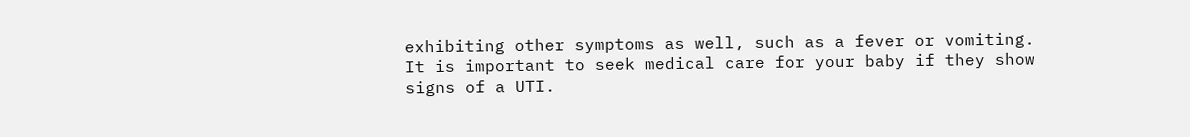exhibiting other symptoms as well, such as a fever or vomiting. It is important to seek medical care for your baby if they show signs of a UTI.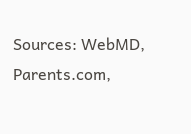Sources: WebMD, Parents.com,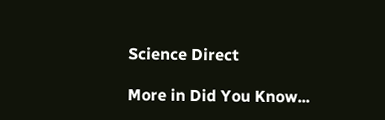Science Direct

More in Did You Know...